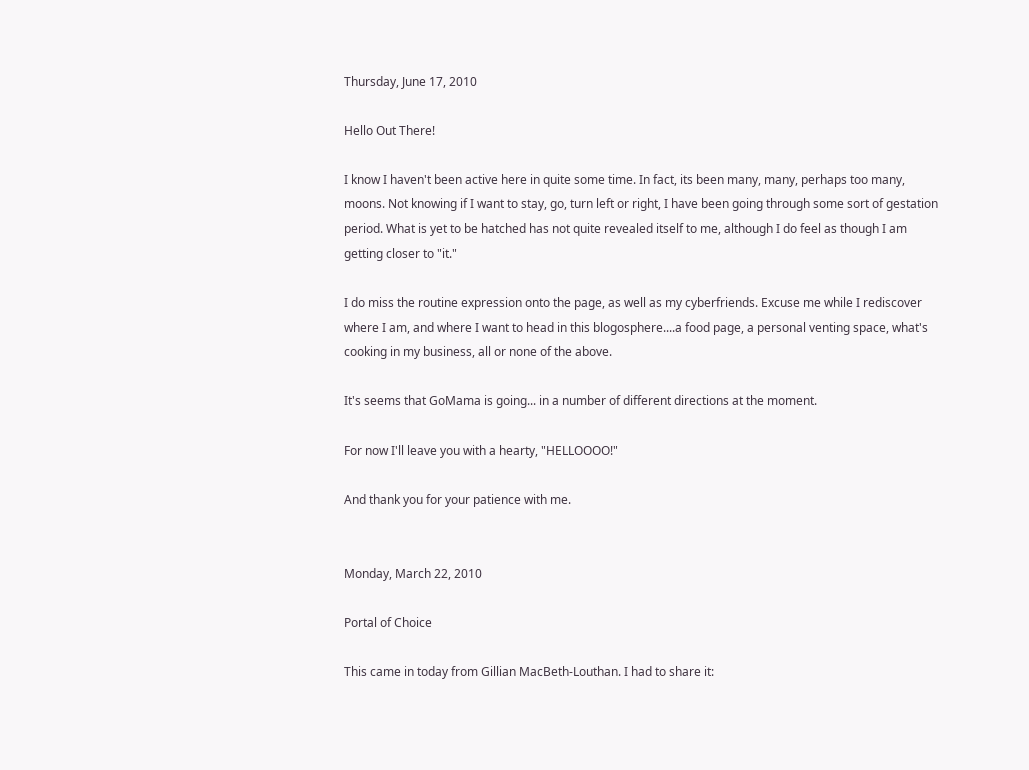Thursday, June 17, 2010

Hello Out There!

I know I haven't been active here in quite some time. In fact, its been many, many, perhaps too many, moons. Not knowing if I want to stay, go, turn left or right, I have been going through some sort of gestation period. What is yet to be hatched has not quite revealed itself to me, although I do feel as though I am getting closer to "it."

I do miss the routine expression onto the page, as well as my cyberfriends. Excuse me while I rediscover where I am, and where I want to head in this blogosphere....a food page, a personal venting space, what's cooking in my business, all or none of the above.

It's seems that GoMama is going... in a number of different directions at the moment.

For now I'll leave you with a hearty, "HELLOOOO!"

And thank you for your patience with me.


Monday, March 22, 2010

Portal of Choice

This came in today from Gillian MacBeth-Louthan. I had to share it: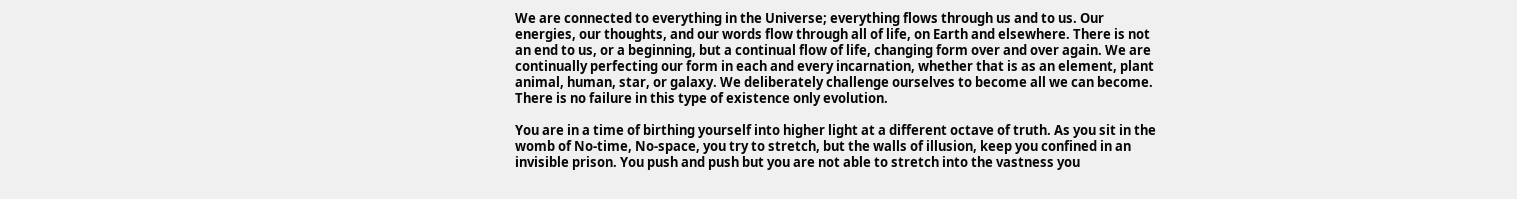We are connected to everything in the Universe; everything flows through us and to us. Our energies, our thoughts, and our words flow through all of life, on Earth and elsewhere. There is not an end to us, or a beginning, but a continual flow of life, changing form over and over again. We are continually perfecting our form in each and every incarnation, whether that is as an element, plant animal, human, star, or galaxy. We deliberately challenge ourselves to become all we can become. There is no failure in this type of existence only evolution.

You are in a time of birthing yourself into higher light at a different octave of truth. As you sit in the womb of No-time, No-space, you try to stretch, but the walls of illusion, keep you confined in an invisible prison. You push and push but you are not able to stretch into the vastness you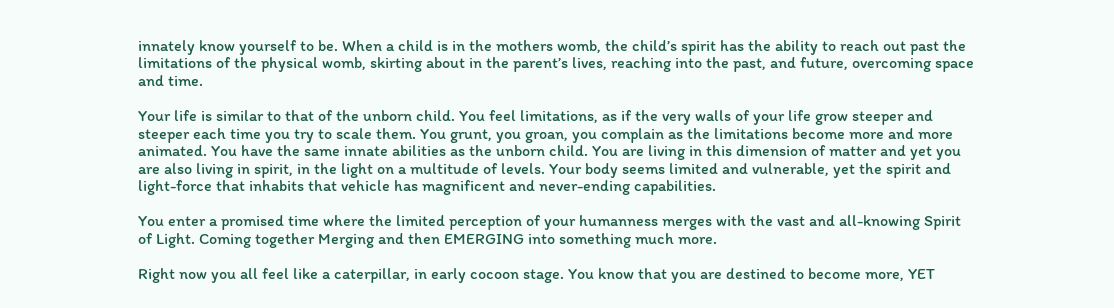innately know yourself to be. When a child is in the mothers womb, the child’s spirit has the ability to reach out past the limitations of the physical womb, skirting about in the parent’s lives, reaching into the past, and future, overcoming space and time.

Your life is similar to that of the unborn child. You feel limitations, as if the very walls of your life grow steeper and steeper each time you try to scale them. You grunt, you groan, you complain as the limitations become more and more animated. You have the same innate abilities as the unborn child. You are living in this dimension of matter and yet you are also living in spirit, in the light on a multitude of levels. Your body seems limited and vulnerable, yet the spirit and light-force that inhabits that vehicle has magnificent and never-ending capabilities.

You enter a promised time where the limited perception of your humanness merges with the vast and all-knowing Spirit of Light. Coming together Merging and then EMERGING into something much more.

Right now you all feel like a caterpillar, in early cocoon stage. You know that you are destined to become more, YET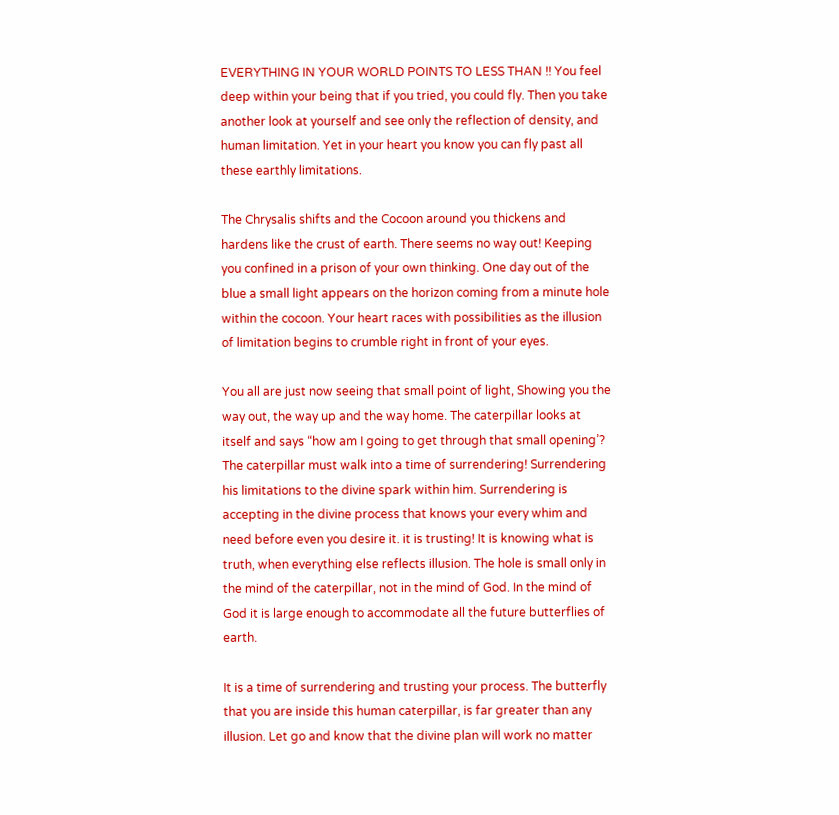EVERYTHING IN YOUR WORLD POINTS TO LESS THAN !! You feel deep within your being that if you tried, you could fly. Then you take another look at yourself and see only the reflection of density, and human limitation. Yet in your heart you know you can fly past all these earthly limitations.

The Chrysalis shifts and the Cocoon around you thickens and hardens like the crust of earth. There seems no way out! Keeping you confined in a prison of your own thinking. One day out of the blue a small light appears on the horizon coming from a minute hole within the cocoon. Your heart races with possibilities as the illusion of limitation begins to crumble right in front of your eyes.

You all are just now seeing that small point of light, Showing you the way out, the way up and the way home. The caterpillar looks at itself and says “how am I going to get through that small opening’? The caterpillar must walk into a time of surrendering! Surrendering his limitations to the divine spark within him. Surrendering is accepting in the divine process that knows your every whim and need before even you desire it. it is trusting! It is knowing what is truth, when everything else reflects illusion. The hole is small only in the mind of the caterpillar, not in the mind of God. In the mind of God it is large enough to accommodate all the future butterflies of earth.

It is a time of surrendering and trusting your process. The butterfly that you are inside this human caterpillar, is far greater than any illusion. Let go and know that the divine plan will work no matter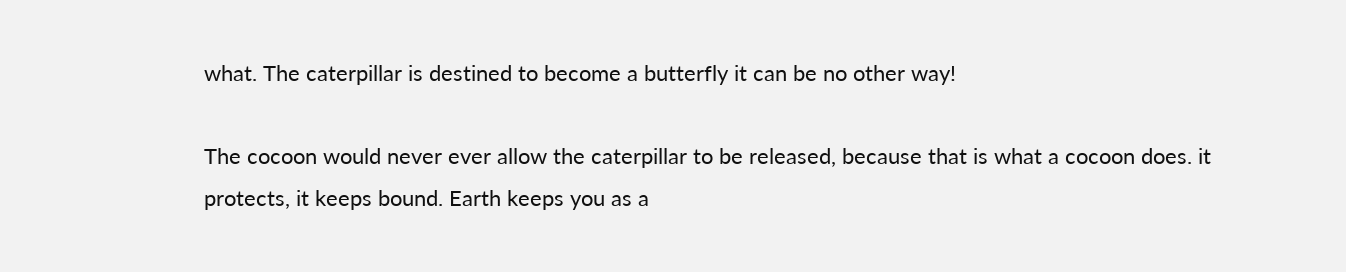what. The caterpillar is destined to become a butterfly it can be no other way!

The cocoon would never ever allow the caterpillar to be released, because that is what a cocoon does. it protects, it keeps bound. Earth keeps you as a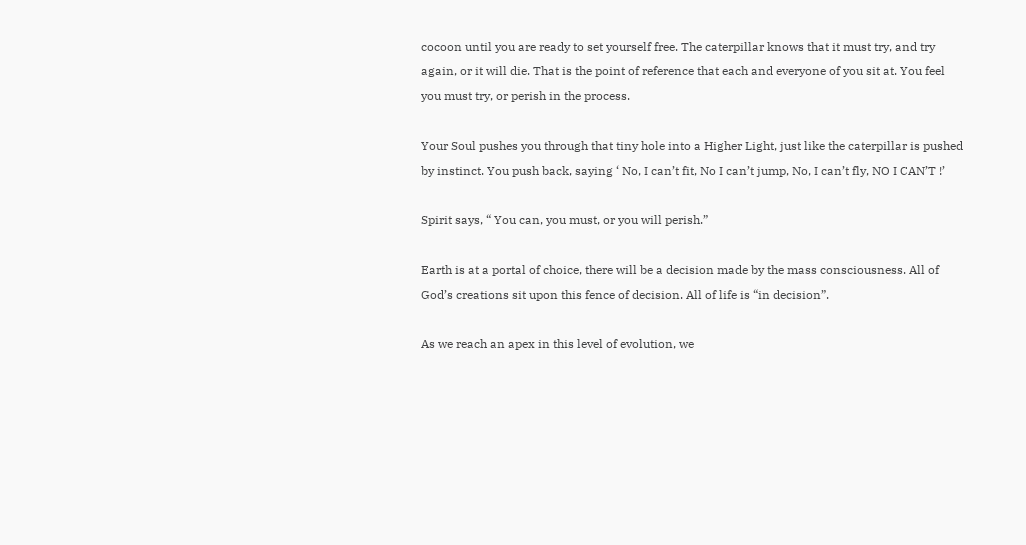cocoon until you are ready to set yourself free. The caterpillar knows that it must try, and try again, or it will die. That is the point of reference that each and everyone of you sit at. You feel you must try, or perish in the process.

Your Soul pushes you through that tiny hole into a Higher Light, just like the caterpillar is pushed by instinct. You push back, saying ‘ No, I can’t fit, No I can’t jump, No, I can’t fly, NO I CAN’T !’

Spirit says, “ You can, you must, or you will perish.”

Earth is at a portal of choice, there will be a decision made by the mass consciousness. All of God’s creations sit upon this fence of decision. All of life is “in decision”.

As we reach an apex in this level of evolution, we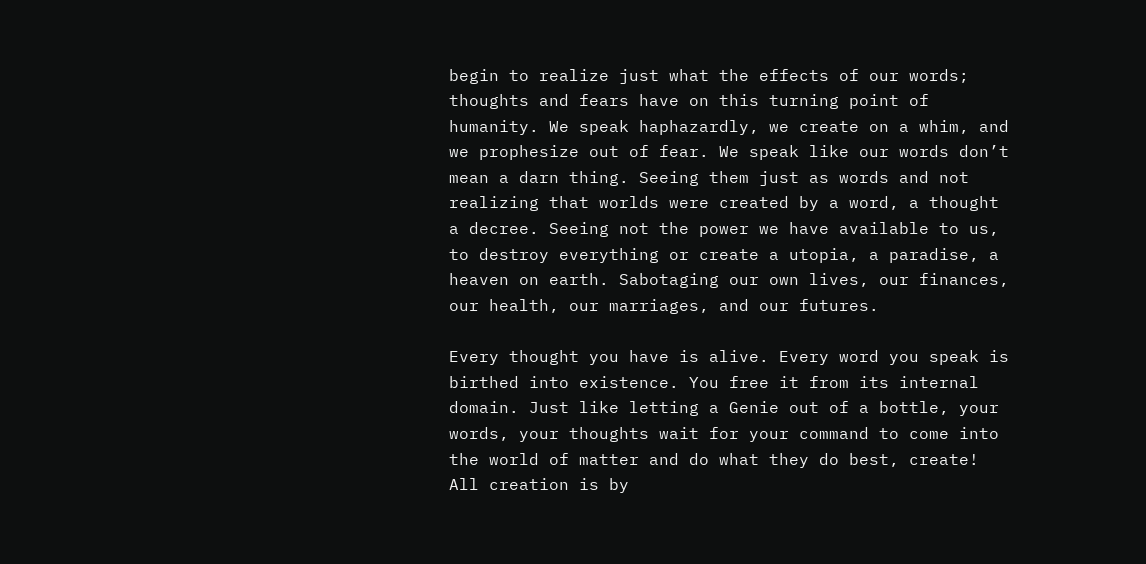begin to realize just what the effects of our words; thoughts and fears have on this turning point of humanity. We speak haphazardly, we create on a whim, and we prophesize out of fear. We speak like our words don’t mean a darn thing. Seeing them just as words and not realizing that worlds were created by a word, a thought a decree. Seeing not the power we have available to us, to destroy everything or create a utopia, a paradise, a heaven on earth. Sabotaging our own lives, our finances, our health, our marriages, and our futures.

Every thought you have is alive. Every word you speak is birthed into existence. You free it from its internal domain. Just like letting a Genie out of a bottle, your words, your thoughts wait for your command to come into the world of matter and do what they do best, create! All creation is by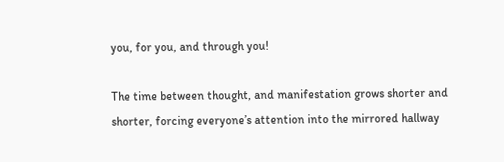you, for you, and through you!

The time between thought, and manifestation grows shorter and shorter, forcing everyone’s attention into the mirrored hallway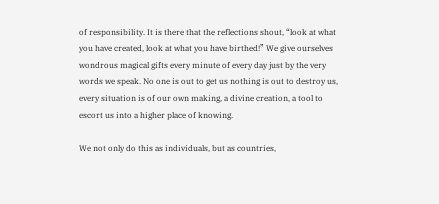of responsibility. It is there that the reflections shout, “look at what you have created, look at what you have birthed!” We give ourselves wondrous magical gifts every minute of every day just by the very words we speak. No one is out to get us nothing is out to destroy us, every situation is of our own making, a divine creation, a tool to escort us into a higher place of knowing.

We not only do this as individuals, but as countries,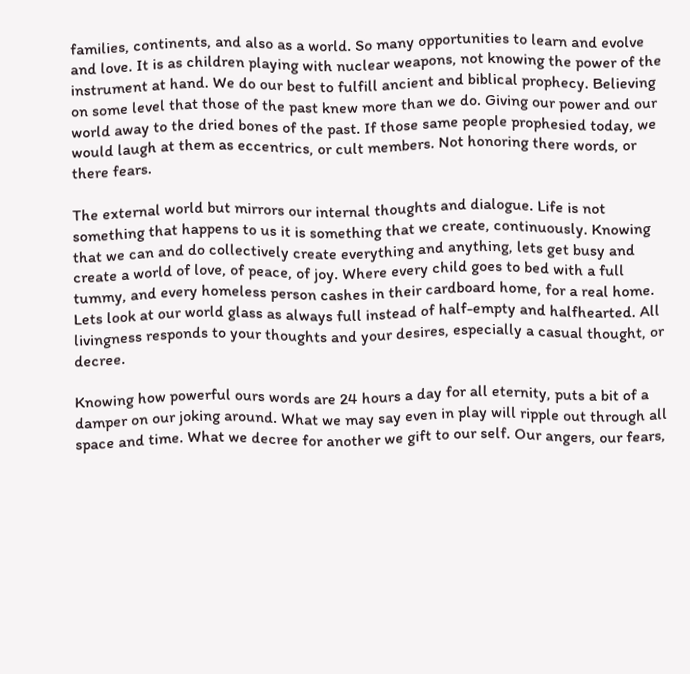families, continents, and also as a world. So many opportunities to learn and evolve and love. It is as children playing with nuclear weapons, not knowing the power of the instrument at hand. We do our best to fulfill ancient and biblical prophecy. Believing on some level that those of the past knew more than we do. Giving our power and our world away to the dried bones of the past. If those same people prophesied today, we would laugh at them as eccentrics, or cult members. Not honoring there words, or there fears.

The external world but mirrors our internal thoughts and dialogue. Life is not something that happens to us it is something that we create, continuously. Knowing that we can and do collectively create everything and anything, lets get busy and create a world of love, of peace, of joy. Where every child goes to bed with a full tummy, and every homeless person cashes in their cardboard home, for a real home. Lets look at our world glass as always full instead of half-empty and halfhearted. All livingness responds to your thoughts and your desires, especially a casual thought, or decree.

Knowing how powerful ours words are 24 hours a day for all eternity, puts a bit of a damper on our joking around. What we may say even in play will ripple out through all space and time. What we decree for another we gift to our self. Our angers, our fears,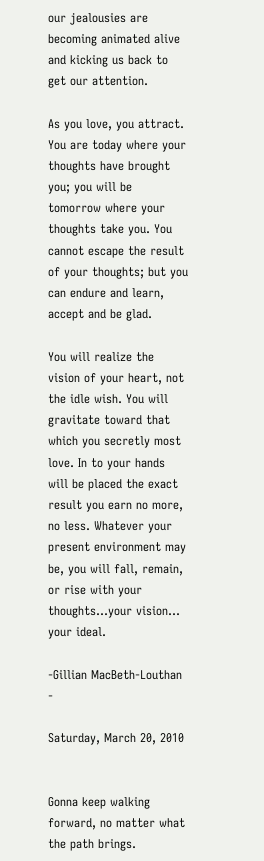our jealousies are becoming animated alive and kicking us back to get our attention.

As you love, you attract. You are today where your thoughts have brought you; you will be tomorrow where your thoughts take you. You cannot escape the result of your thoughts; but you can endure and learn, accept and be glad.

You will realize the vision of your heart, not the idle wish. You will gravitate toward that which you secretly most love. In to your hands will be placed the exact result you earn no more, no less. Whatever your present environment may be, you will fall, remain, or rise with your thoughts…your vision… your ideal.

-Gillian MacBeth-Louthan -

Saturday, March 20, 2010


Gonna keep walking forward, no matter what the path brings.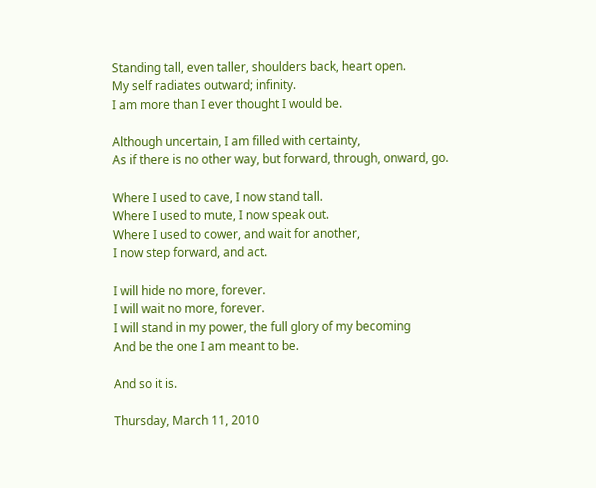Standing tall, even taller, shoulders back, heart open.
My self radiates outward; infinity.
I am more than I ever thought I would be.

Although uncertain, I am filled with certainty,
As if there is no other way, but forward, through, onward, go.

Where I used to cave, I now stand tall.
Where I used to mute, I now speak out.
Where I used to cower, and wait for another,
I now step forward, and act.

I will hide no more, forever.
I will wait no more, forever.
I will stand in my power, the full glory of my becoming
And be the one I am meant to be.

And so it is.

Thursday, March 11, 2010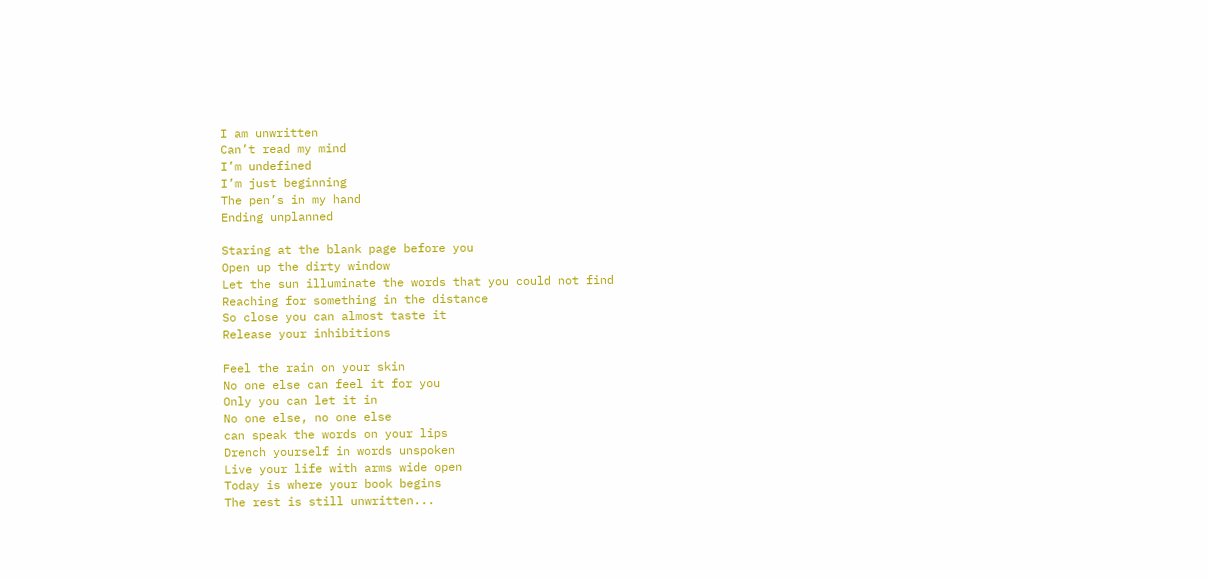I am unwritten
Can’t read my mind
I’m undefined
I’m just beginning
The pen’s in my hand
Ending unplanned

Staring at the blank page before you
Open up the dirty window
Let the sun illuminate the words that you could not find
Reaching for something in the distance
So close you can almost taste it
Release your inhibitions

Feel the rain on your skin
No one else can feel it for you
Only you can let it in
No one else, no one else
can speak the words on your lips
Drench yourself in words unspoken
Live your life with arms wide open
Today is where your book begins
The rest is still unwritten...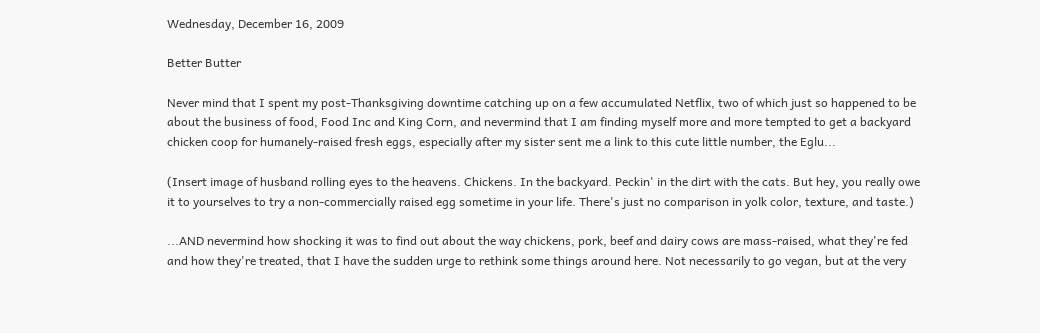Wednesday, December 16, 2009

Better Butter

Never mind that I spent my post-Thanksgiving downtime catching up on a few accumulated Netflix, two of which just so happened to be about the business of food, Food Inc and King Corn, and nevermind that I am finding myself more and more tempted to get a backyard chicken coop for humanely-raised fresh eggs, especially after my sister sent me a link to this cute little number, the Eglu...

(Insert image of husband rolling eyes to the heavens. Chickens. In the backyard. Peckin' in the dirt with the cats. But hey, you really owe it to yourselves to try a non-commercially raised egg sometime in your life. There's just no comparison in yolk color, texture, and taste.)

...AND nevermind how shocking it was to find out about the way chickens, pork, beef and dairy cows are mass-raised, what they're fed and how they're treated, that I have the sudden urge to rethink some things around here. Not necessarily to go vegan, but at the very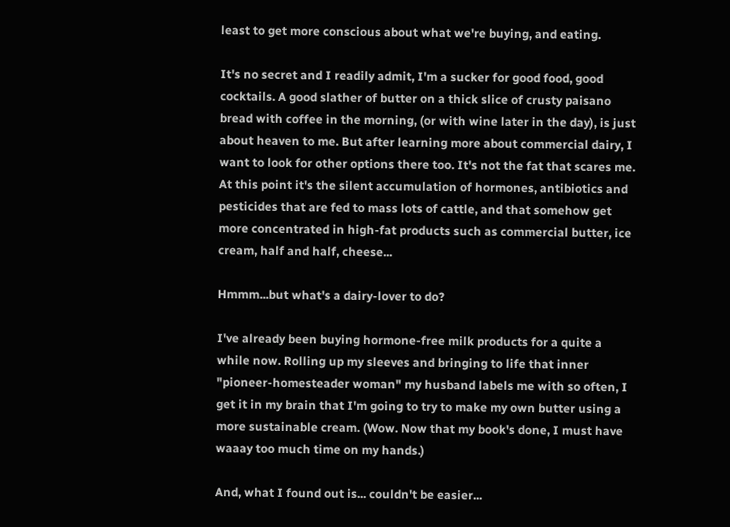least to get more conscious about what we're buying, and eating.

It's no secret and I readily admit, I'm a sucker for good food, good cocktails. A good slather of butter on a thick slice of crusty paisano bread with coffee in the morning, (or with wine later in the day), is just about heaven to me. But after learning more about commercial dairy, I want to look for other options there too. It's not the fat that scares me. At this point it's the silent accumulation of hormones, antibiotics and pesticides that are fed to mass lots of cattle, and that somehow get more concentrated in high-fat products such as commercial butter, ice cream, half and half, cheese...

Hmmm...but what's a dairy-lover to do?

I've already been buying hormone-free milk products for a quite a while now. Rolling up my sleeves and bringing to life that inner "pioneer-homesteader woman" my husband labels me with so often, I get it in my brain that I'm going to try to make my own butter using a more sustainable cream. (Wow. Now that my book's done, I must have waaay too much time on my hands.)

And, what I found out is... couldn't be easier...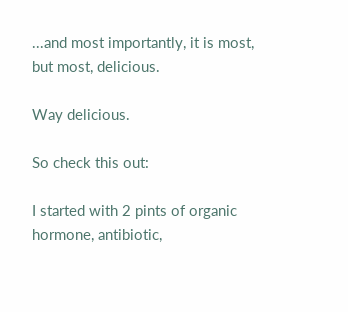...and most importantly, it is most, but most, delicious.

Way delicious.

So check this out:

I started with 2 pints of organic hormone, antibiotic,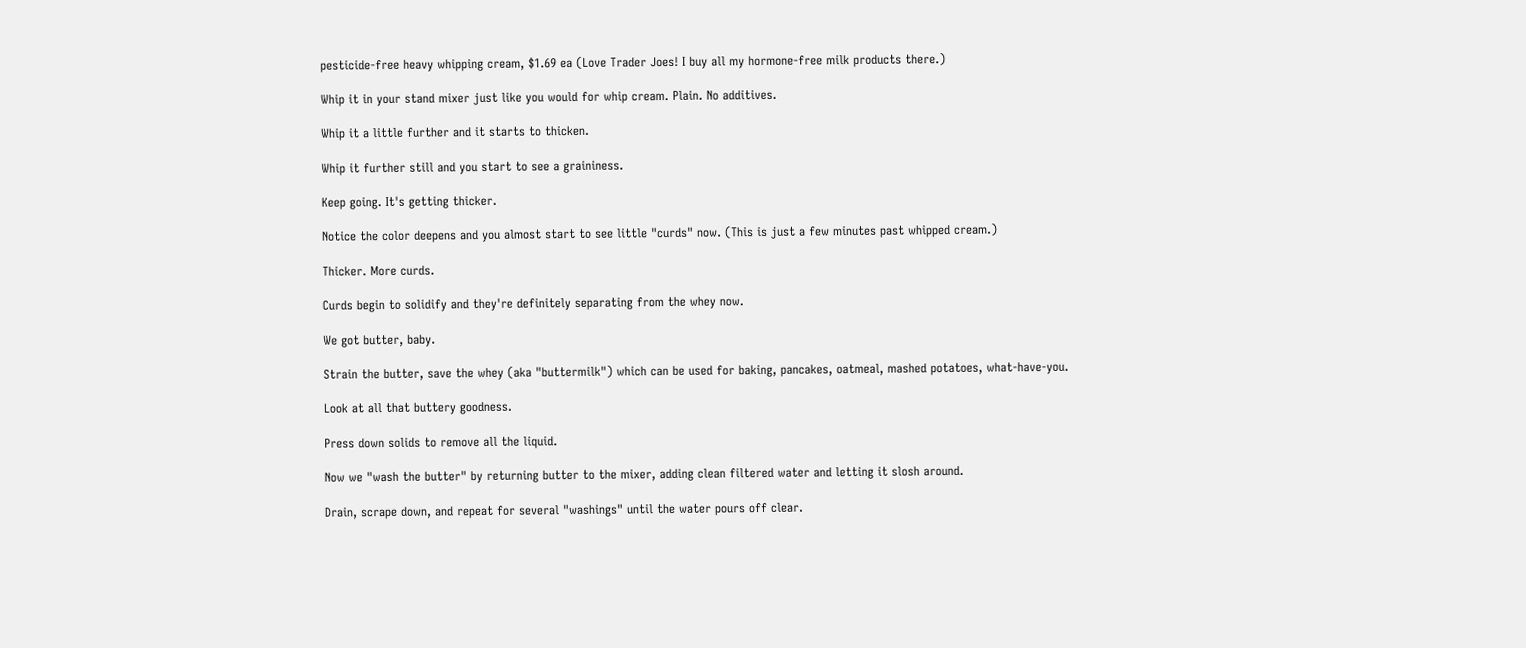pesticide-free heavy whipping cream, $1.69 ea (Love Trader Joes! I buy all my hormone-free milk products there.)

Whip it in your stand mixer just like you would for whip cream. Plain. No additives.

Whip it a little further and it starts to thicken.

Whip it further still and you start to see a graininess.

Keep going. It's getting thicker.

Notice the color deepens and you almost start to see little "curds" now. (This is just a few minutes past whipped cream.)

Thicker. More curds.

Curds begin to solidify and they're definitely separating from the whey now.

We got butter, baby.

Strain the butter, save the whey (aka "buttermilk") which can be used for baking, pancakes, oatmeal, mashed potatoes, what-have-you.

Look at all that buttery goodness.

Press down solids to remove all the liquid.

Now we "wash the butter" by returning butter to the mixer, adding clean filtered water and letting it slosh around.

Drain, scrape down, and repeat for several "washings" until the water pours off clear.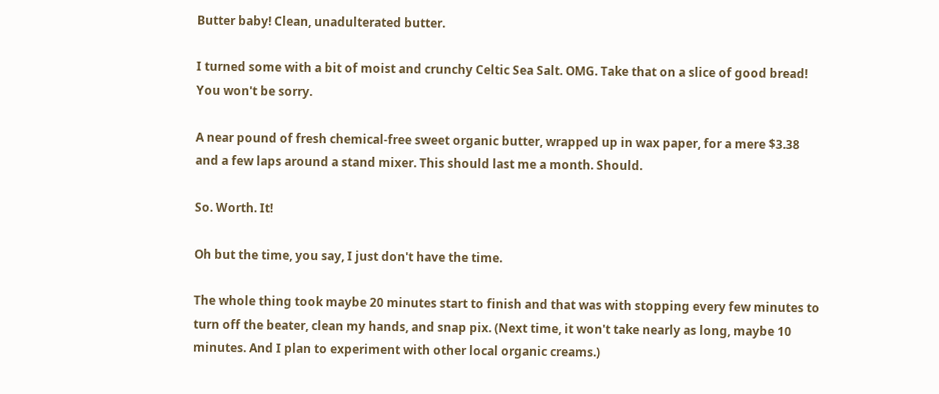Butter baby! Clean, unadulterated butter.

I turned some with a bit of moist and crunchy Celtic Sea Salt. OMG. Take that on a slice of good bread! You won't be sorry.

A near pound of fresh chemical-free sweet organic butter, wrapped up in wax paper, for a mere $3.38 and a few laps around a stand mixer. This should last me a month. Should.

So. Worth. It!

Oh but the time, you say, I just don't have the time.

The whole thing took maybe 20 minutes start to finish and that was with stopping every few minutes to turn off the beater, clean my hands, and snap pix. (Next time, it won't take nearly as long, maybe 10 minutes. And I plan to experiment with other local organic creams.)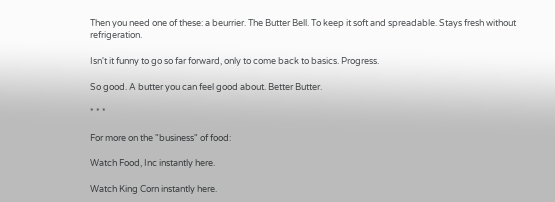Then you need one of these: a beurrier. The Butter Bell. To keep it soft and spreadable. Stays fresh without refrigeration.

Isn't it funny to go so far forward, only to come back to basics. Progress.

So good. A butter you can feel good about. Better Butter.

* * *

For more on the "business" of food:

Watch Food, Inc instantly here.

Watch King Corn instantly here.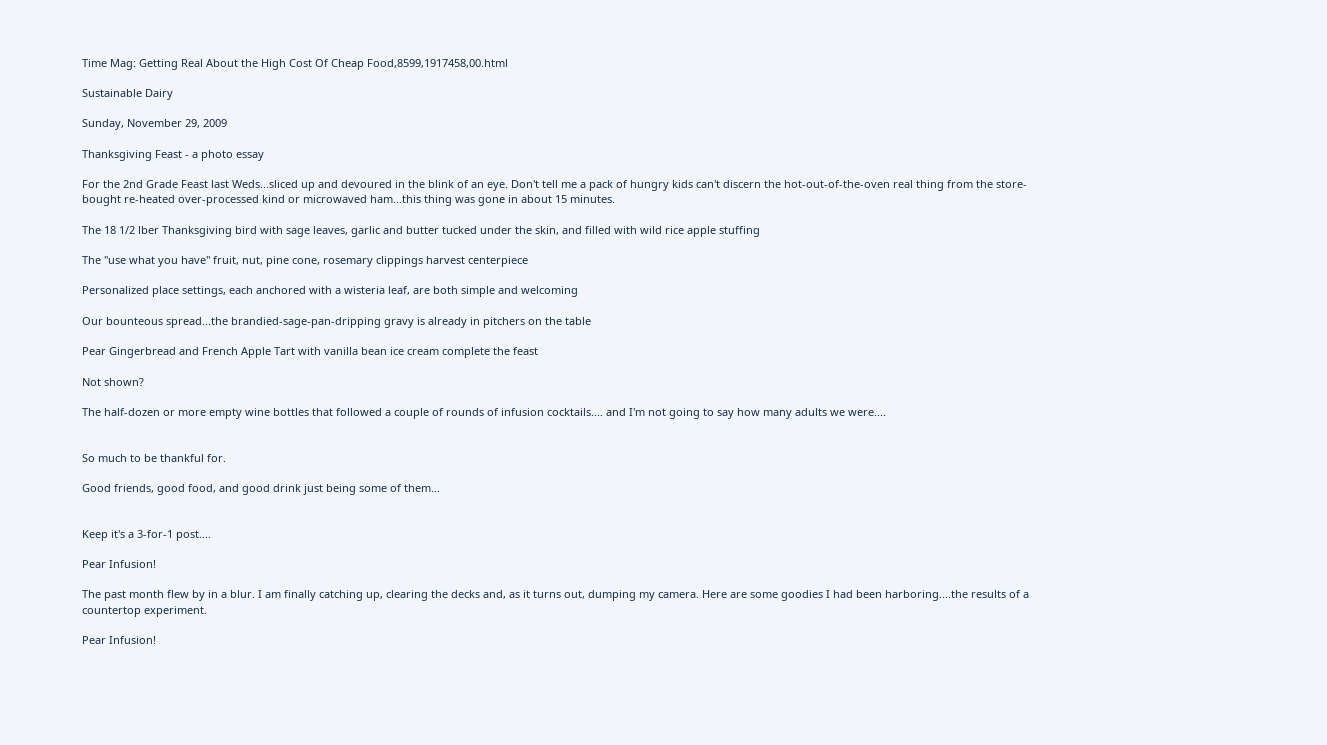Time Mag: Getting Real About the High Cost Of Cheap Food,8599,1917458,00.html

Sustainable Dairy

Sunday, November 29, 2009

Thanksgiving Feast - a photo essay

For the 2nd Grade Feast last Weds...sliced up and devoured in the blink of an eye. Don't tell me a pack of hungry kids can't discern the hot-out-of-the-oven real thing from the store-bought re-heated over-processed kind or microwaved ham...this thing was gone in about 15 minutes.

The 18 1/2 lber Thanksgiving bird with sage leaves, garlic and butter tucked under the skin, and filled with wild rice apple stuffing

The "use what you have" fruit, nut, pine cone, rosemary clippings harvest centerpiece

Personalized place settings, each anchored with a wisteria leaf, are both simple and welcoming

Our bounteous spread...the brandied-sage-pan-dripping gravy is already in pitchers on the table

Pear Gingerbread and French Apple Tart with vanilla bean ice cream complete the feast

Not shown?

The half-dozen or more empty wine bottles that followed a couple of rounds of infusion cocktails.... and I'm not going to say how many adults we were....


So much to be thankful for.

Good friends, good food, and good drink just being some of them...


Keep it's a 3-for-1 post....

Pear Infusion!

The past month flew by in a blur. I am finally catching up, clearing the decks and, as it turns out, dumping my camera. Here are some goodies I had been harboring....the results of a countertop experiment.

Pear Infusion!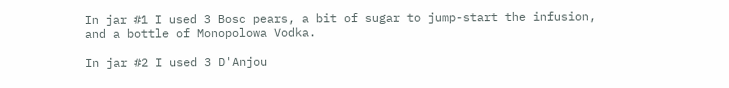In jar #1 I used 3 Bosc pears, a bit of sugar to jump-start the infusion, and a bottle of Monopolowa Vodka.

In jar #2 I used 3 D'Anjou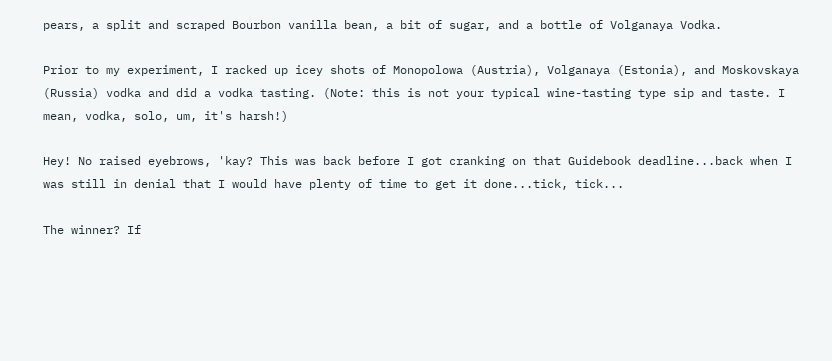pears, a split and scraped Bourbon vanilla bean, a bit of sugar, and a bottle of Volganaya Vodka.

Prior to my experiment, I racked up icey shots of Monopolowa (Austria), Volganaya (Estonia), and Moskovskaya (Russia) vodka and did a vodka tasting. (Note: this is not your typical wine-tasting type sip and taste. I mean, vodka, solo, um, it's harsh!)

Hey! No raised eyebrows, 'kay? This was back before I got cranking on that Guidebook deadline...back when I was still in denial that I would have plenty of time to get it done...tick, tick...

The winner? If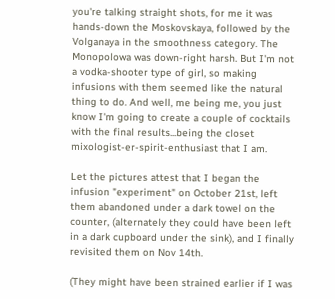you're talking straight shots, for me it was hands-down the Moskovskaya, followed by the Volganaya in the smoothness category. The Monopolowa was down-right harsh. But I'm not a vodka-shooter type of girl, so making infusions with them seemed like the natural thing to do. And well, me being me, you just know I'm going to create a couple of cocktails with the final results...being the closet mixologist-er-spirit-enthusiast that I am.

Let the pictures attest that I began the infusion "experiment" on October 21st, left them abandoned under a dark towel on the counter, (alternately they could have been left in a dark cupboard under the sink), and I finally revisited them on Nov 14th.

(They might have been strained earlier if I was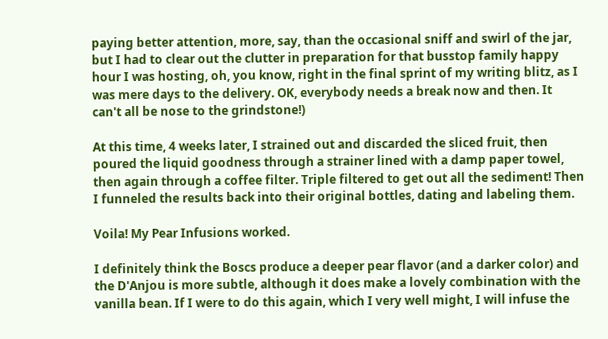paying better attention, more, say, than the occasional sniff and swirl of the jar, but I had to clear out the clutter in preparation for that busstop family happy hour I was hosting, oh, you know, right in the final sprint of my writing blitz, as I was mere days to the delivery. OK, everybody needs a break now and then. It can't all be nose to the grindstone!)

At this time, 4 weeks later, I strained out and discarded the sliced fruit, then poured the liquid goodness through a strainer lined with a damp paper towel, then again through a coffee filter. Triple filtered to get out all the sediment! Then I funneled the results back into their original bottles, dating and labeling them.

Voila! My Pear Infusions worked.

I definitely think the Boscs produce a deeper pear flavor (and a darker color) and the D'Anjou is more subtle, although it does make a lovely combination with the vanilla bean. If I were to do this again, which I very well might, I will infuse the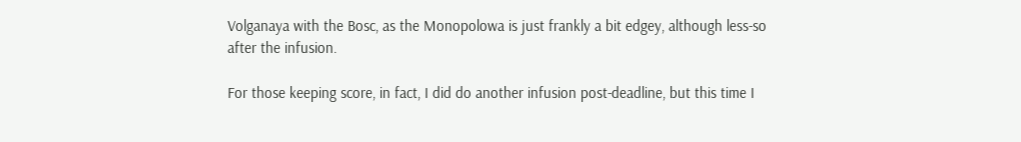Volganaya with the Bosc, as the Monopolowa is just frankly a bit edgey, although less-so after the infusion.

For those keeping score, in fact, I did do another infusion post-deadline, but this time I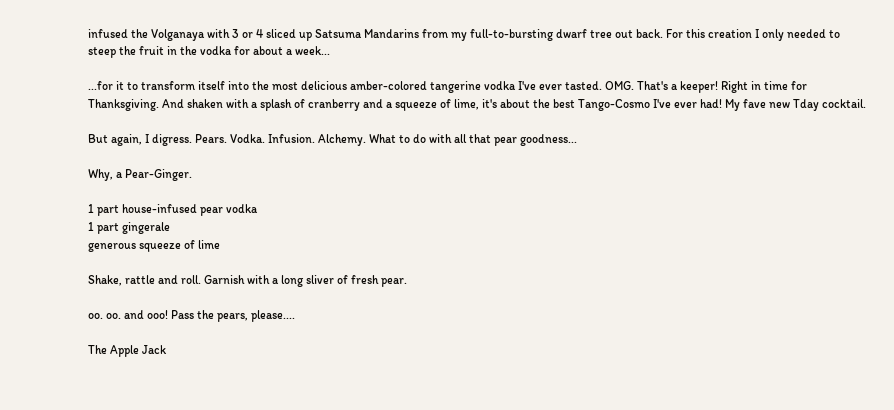infused the Volganaya with 3 or 4 sliced up Satsuma Mandarins from my full-to-bursting dwarf tree out back. For this creation I only needed to steep the fruit in the vodka for about a week...

...for it to transform itself into the most delicious amber-colored tangerine vodka I've ever tasted. OMG. That's a keeper! Right in time for Thanksgiving. And shaken with a splash of cranberry and a squeeze of lime, it's about the best Tango-Cosmo I've ever had! My fave new Tday cocktail.

But again, I digress. Pears. Vodka. Infusion. Alchemy. What to do with all that pear goodness...

Why, a Pear-Ginger.

1 part house-infused pear vodka
1 part gingerale
generous squeeze of lime

Shake, rattle and roll. Garnish with a long sliver of fresh pear.

oo. oo. and ooo! Pass the pears, please....

The Apple Jack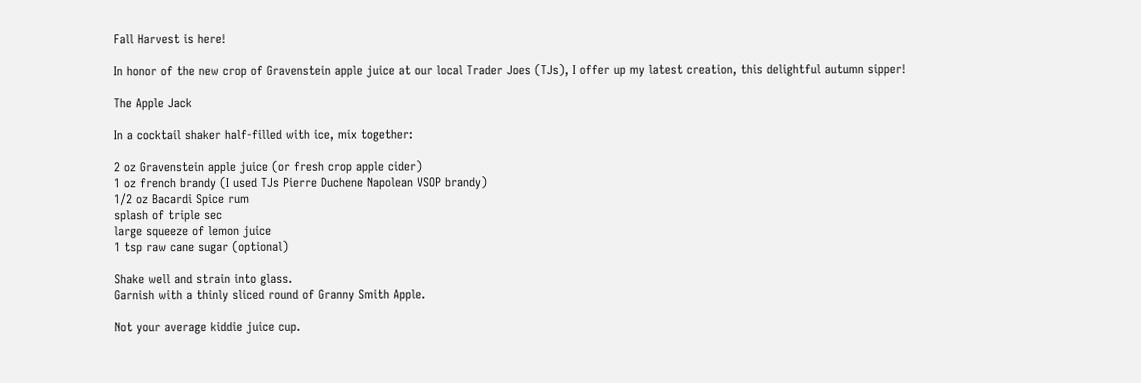Fall Harvest is here!

In honor of the new crop of Gravenstein apple juice at our local Trader Joes (TJs), I offer up my latest creation, this delightful autumn sipper!

The Apple Jack

In a cocktail shaker half-filled with ice, mix together:

2 oz Gravenstein apple juice (or fresh crop apple cider)
1 oz french brandy (I used TJs Pierre Duchene Napolean VSOP brandy)
1/2 oz Bacardi Spice rum
splash of triple sec
large squeeze of lemon juice
1 tsp raw cane sugar (optional)

Shake well and strain into glass.
Garnish with a thinly sliced round of Granny Smith Apple.

Not your average kiddie juice cup.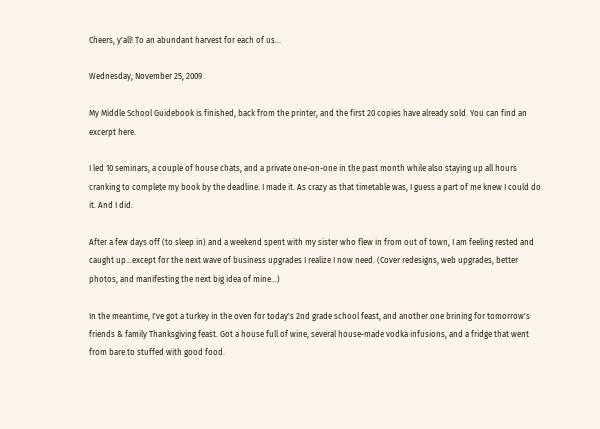Cheers, y'all! To an abundant harvest for each of us...

Wednesday, November 25, 2009

My Middle School Guidebook is finished, back from the printer, and the first 20 copies have already sold. You can find an excerpt here.

I led 10 seminars, a couple of house chats, and a private one-on-one in the past month while also staying up all hours cranking to complete my book by the deadline. I made it. As crazy as that timetable was, I guess a part of me knew I could do it. And I did.

After a few days off (to sleep in) and a weekend spent with my sister who flew in from out of town, I am feeling rested and caught up...except for the next wave of business upgrades I realize I now need. (Cover redesigns, web upgrades, better photos, and manifesting the next big idea of mine...)

In the meantime, I've got a turkey in the oven for today's 2nd grade school feast, and another one brining for tomorrow's friends & family Thanksgiving feast. Got a house full of wine, several house-made vodka infusions, and a fridge that went from bare to stuffed with good food.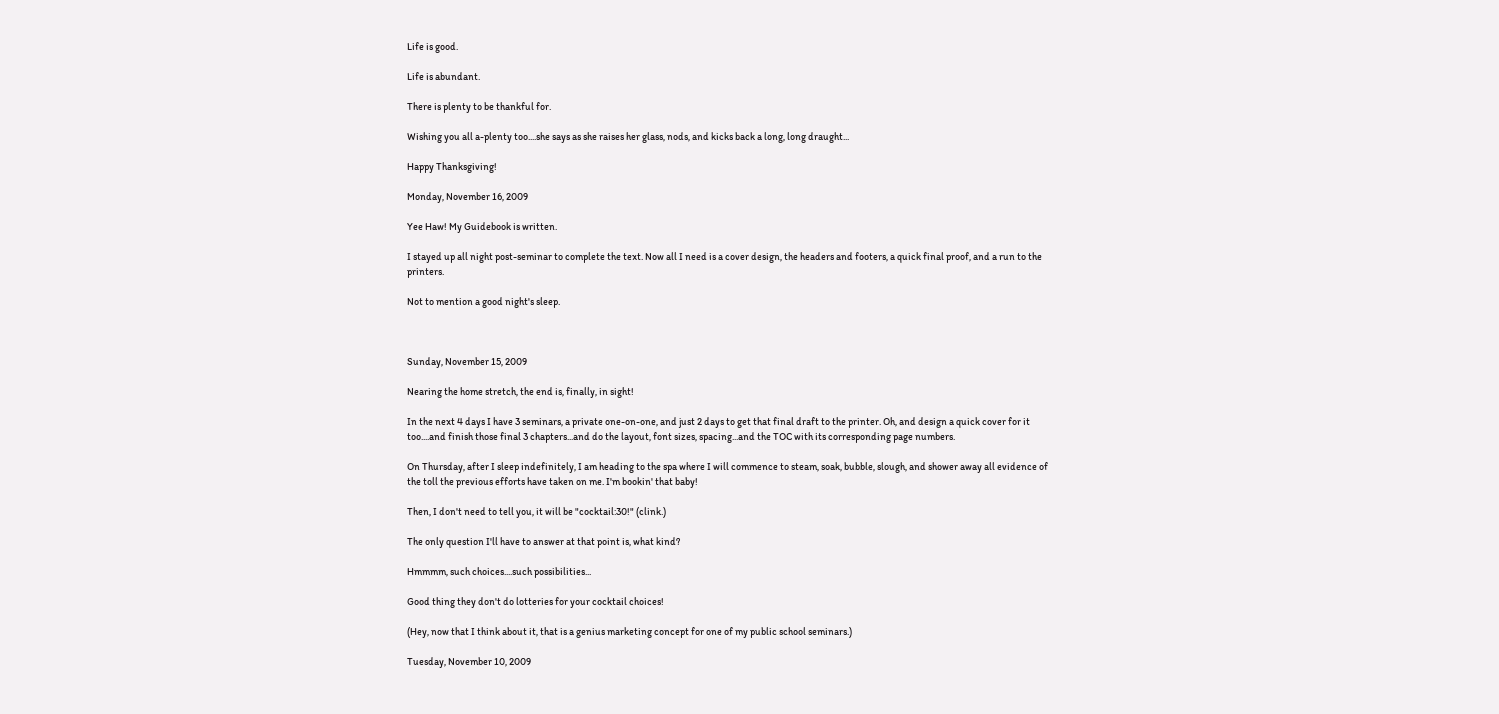Life is good.

Life is abundant.

There is plenty to be thankful for.

Wishing you all a-plenty too....she says as she raises her glass, nods, and kicks back a long, long draught...

Happy Thanksgiving!

Monday, November 16, 2009

Yee Haw! My Guidebook is written.

I stayed up all night post-seminar to complete the text. Now all I need is a cover design, the headers and footers, a quick final proof, and a run to the printers.

Not to mention a good night's sleep.



Sunday, November 15, 2009

Nearing the home stretch, the end is, finally, in sight!

In the next 4 days I have 3 seminars, a private one-on-one, and just 2 days to get that final draft to the printer. Oh, and design a quick cover for it too....and finish those final 3 chapters...and do the layout, font sizes, spacing...and the TOC with its corresponding page numbers.

On Thursday, after I sleep indefinitely, I am heading to the spa where I will commence to steam, soak, bubble, slough, and shower away all evidence of the toll the previous efforts have taken on me. I'm bookin' that baby!

Then, I don't need to tell you, it will be "cocktail:30!" (clink.)

The only question I'll have to answer at that point is, what kind?

Hmmmm, such choices....such possibilities...

Good thing they don't do lotteries for your cocktail choices!

(Hey, now that I think about it, that is a genius marketing concept for one of my public school seminars.)

Tuesday, November 10, 2009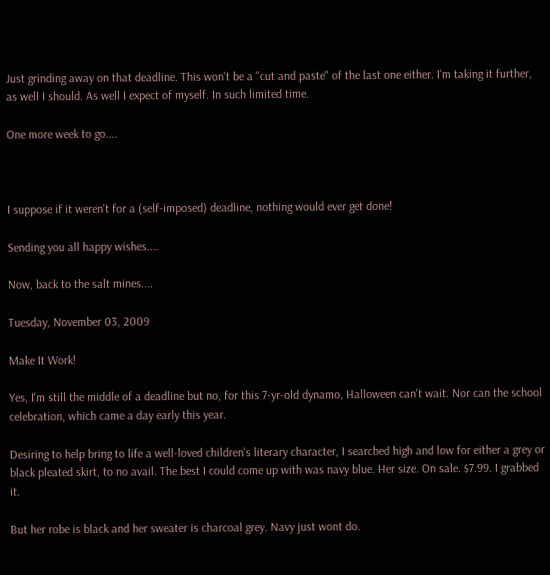Just grinding away on that deadline. This won't be a "cut and paste" of the last one either. I'm taking it further, as well I should. As well I expect of myself. In such limited time.

One more week to go....



I suppose if it weren't for a (self-imposed) deadline, nothing would ever get done!

Sending you all happy wishes....

Now, back to the salt mines....

Tuesday, November 03, 2009

Make It Work!

Yes, I'm still the middle of a deadline but no, for this 7-yr-old dynamo, Halloween can't wait. Nor can the school celebration, which came a day early this year.

Desiring to help bring to life a well-loved children's literary character, I searched high and low for either a grey or black pleated skirt, to no avail. The best I could come up with was navy blue. Her size. On sale. $7.99. I grabbed it.

But her robe is black and her sweater is charcoal grey. Navy just wont do.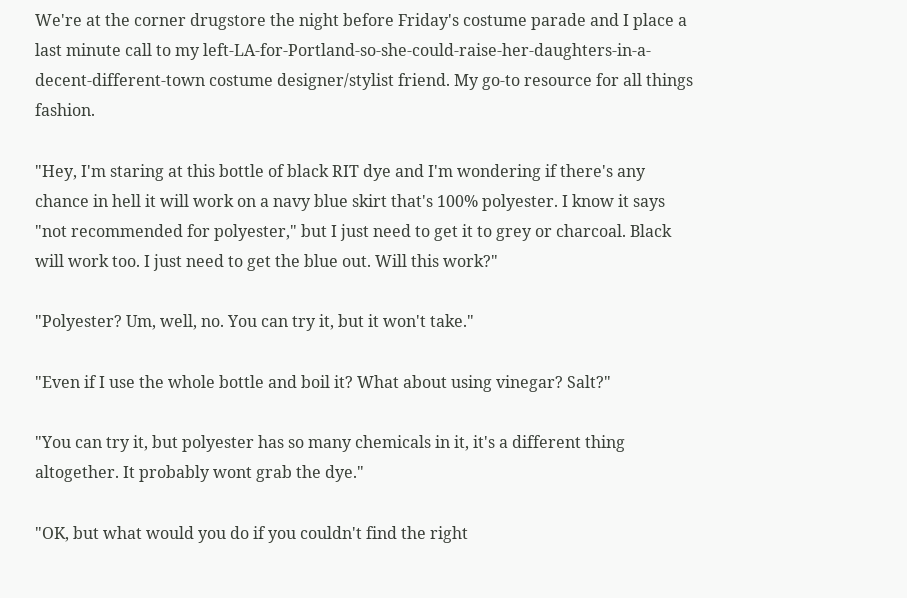We're at the corner drugstore the night before Friday's costume parade and I place a last minute call to my left-LA-for-Portland-so-she-could-raise-her-daughters-in-a-decent-different-town costume designer/stylist friend. My go-to resource for all things fashion.

"Hey, I'm staring at this bottle of black RIT dye and I'm wondering if there's any chance in hell it will work on a navy blue skirt that's 100% polyester. I know it says "not recommended for polyester," but I just need to get it to grey or charcoal. Black will work too. I just need to get the blue out. Will this work?"

"Polyester? Um, well, no. You can try it, but it won't take."

"Even if I use the whole bottle and boil it? What about using vinegar? Salt?"

"You can try it, but polyester has so many chemicals in it, it's a different thing altogether. It probably wont grab the dye."

"OK, but what would you do if you couldn't find the right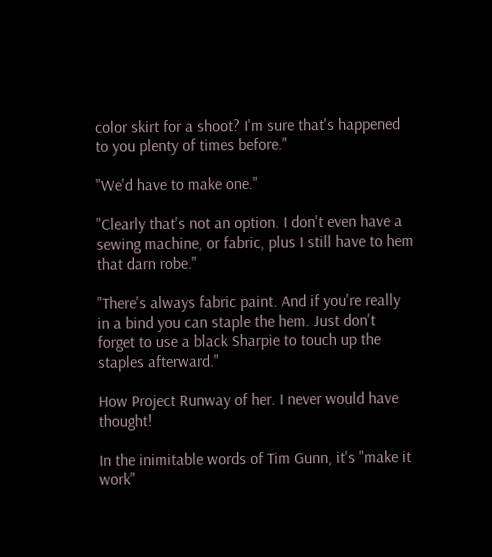color skirt for a shoot? I'm sure that's happened to you plenty of times before."

"We'd have to make one."

"Clearly that's not an option. I don't even have a sewing machine, or fabric, plus I still have to hem that darn robe."

"There's always fabric paint. And if you're really in a bind you can staple the hem. Just don't forget to use a black Sharpie to touch up the staples afterward."

How Project Runway of her. I never would have thought!

In the inimitable words of Tim Gunn, it's "make it work"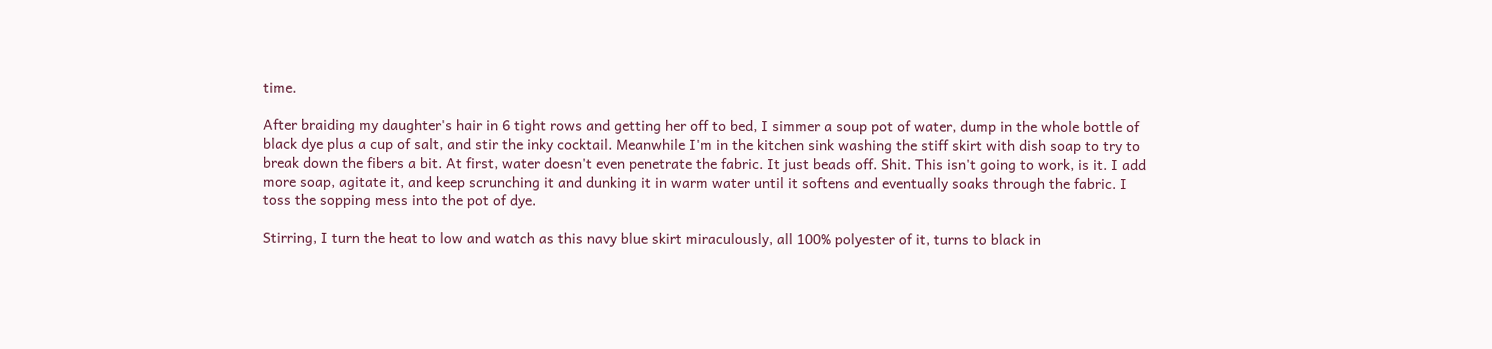time.

After braiding my daughter's hair in 6 tight rows and getting her off to bed, I simmer a soup pot of water, dump in the whole bottle of black dye plus a cup of salt, and stir the inky cocktail. Meanwhile I'm in the kitchen sink washing the stiff skirt with dish soap to try to break down the fibers a bit. At first, water doesn't even penetrate the fabric. It just beads off. Shit. This isn't going to work, is it. I add more soap, agitate it, and keep scrunching it and dunking it in warm water until it softens and eventually soaks through the fabric. I toss the sopping mess into the pot of dye.

Stirring, I turn the heat to low and watch as this navy blue skirt miraculously, all 100% polyester of it, turns to black in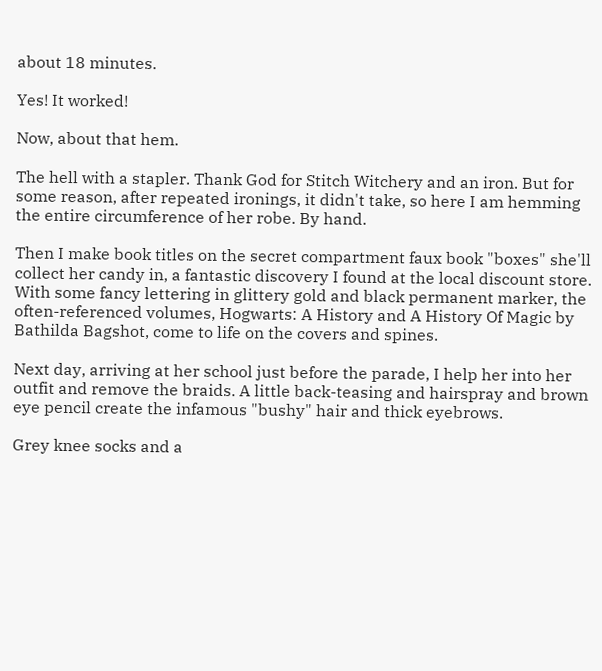about 18 minutes.

Yes! It worked!

Now, about that hem.

The hell with a stapler. Thank God for Stitch Witchery and an iron. But for some reason, after repeated ironings, it didn't take, so here I am hemming the entire circumference of her robe. By hand.

Then I make book titles on the secret compartment faux book "boxes" she'll collect her candy in, a fantastic discovery I found at the local discount store. With some fancy lettering in glittery gold and black permanent marker, the often-referenced volumes, Hogwarts: A History and A History Of Magic by Bathilda Bagshot, come to life on the covers and spines.

Next day, arriving at her school just before the parade, I help her into her outfit and remove the braids. A little back-teasing and hairspray and brown eye pencil create the infamous "bushy" hair and thick eyebrows.

Grey knee socks and a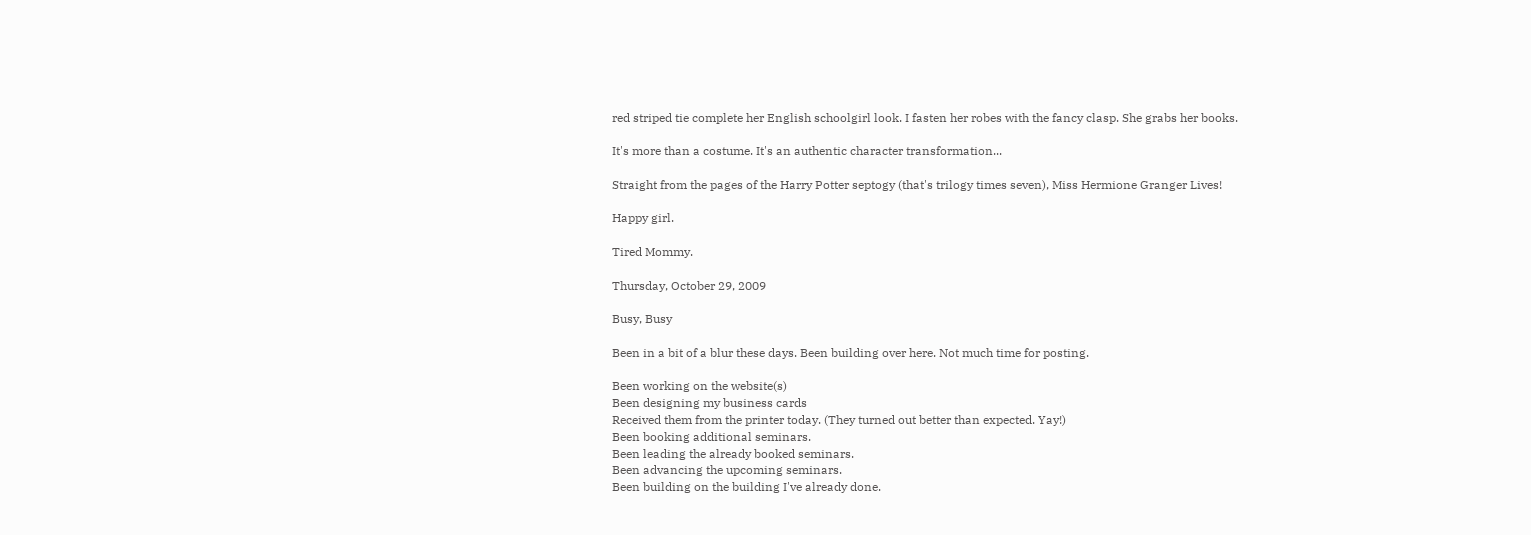red striped tie complete her English schoolgirl look. I fasten her robes with the fancy clasp. She grabs her books.

It's more than a costume. It's an authentic character transformation...

Straight from the pages of the Harry Potter septogy (that's trilogy times seven), Miss Hermione Granger Lives!

Happy girl.

Tired Mommy.

Thursday, October 29, 2009

Busy, Busy

Been in a bit of a blur these days. Been building over here. Not much time for posting.

Been working on the website(s)
Been designing my business cards
Received them from the printer today. (They turned out better than expected. Yay!)
Been booking additional seminars.
Been leading the already booked seminars.
Been advancing the upcoming seminars.
Been building on the building I've already done.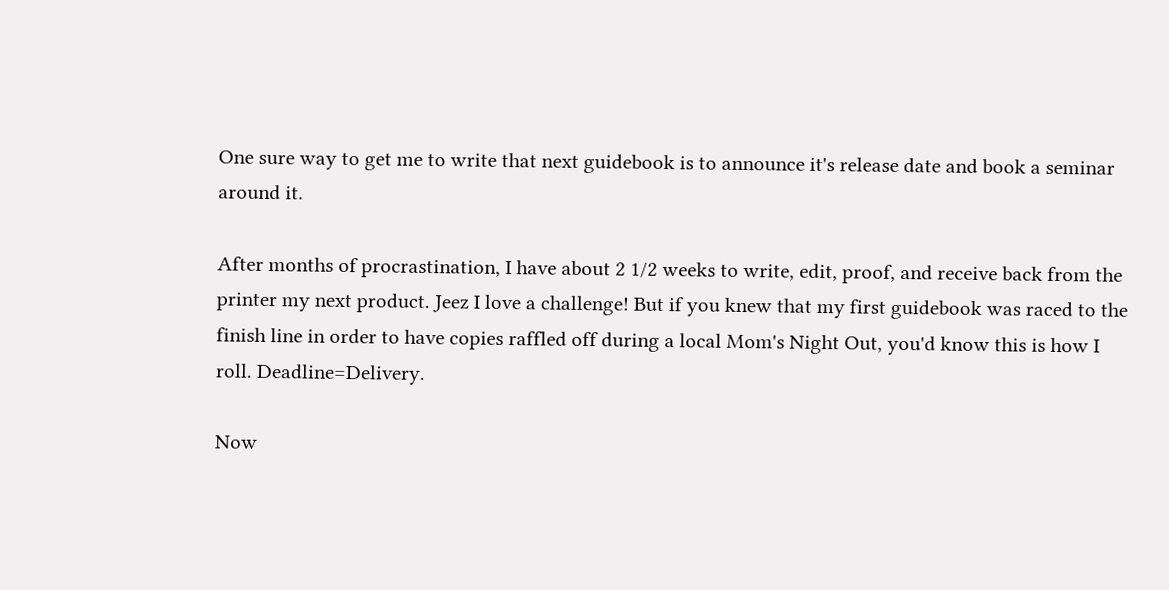One sure way to get me to write that next guidebook is to announce it's release date and book a seminar around it.

After months of procrastination, I have about 2 1/2 weeks to write, edit, proof, and receive back from the printer my next product. Jeez I love a challenge! But if you knew that my first guidebook was raced to the finish line in order to have copies raffled off during a local Mom's Night Out, you'd know this is how I roll. Deadline=Delivery.

Now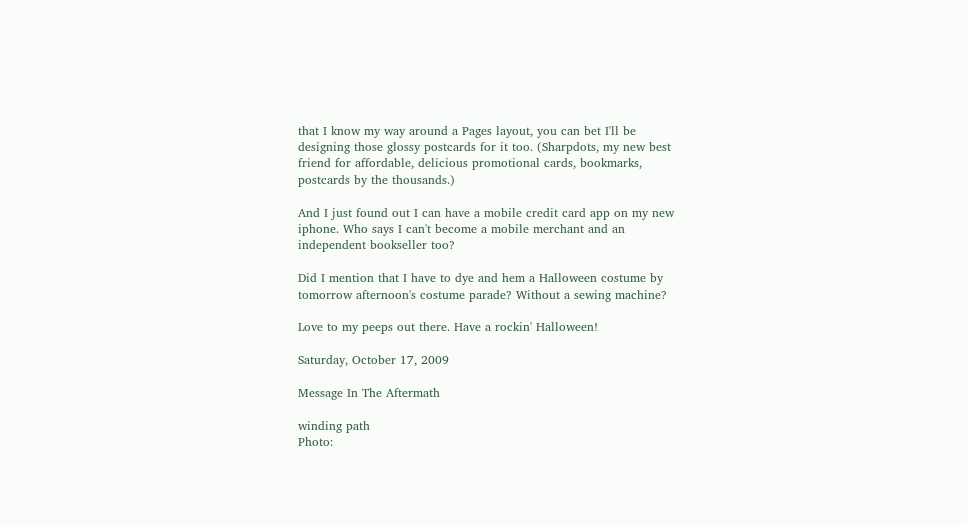that I know my way around a Pages layout, you can bet I'll be designing those glossy postcards for it too. (Sharpdots, my new best friend for affordable, delicious promotional cards, bookmarks, postcards by the thousands.)

And I just found out I can have a mobile credit card app on my new iphone. Who says I can't become a mobile merchant and an independent bookseller too?

Did I mention that I have to dye and hem a Halloween costume by tomorrow afternoon's costume parade? Without a sewing machine?

Love to my peeps out there. Have a rockin' Halloween!

Saturday, October 17, 2009

Message In The Aftermath

winding path
Photo: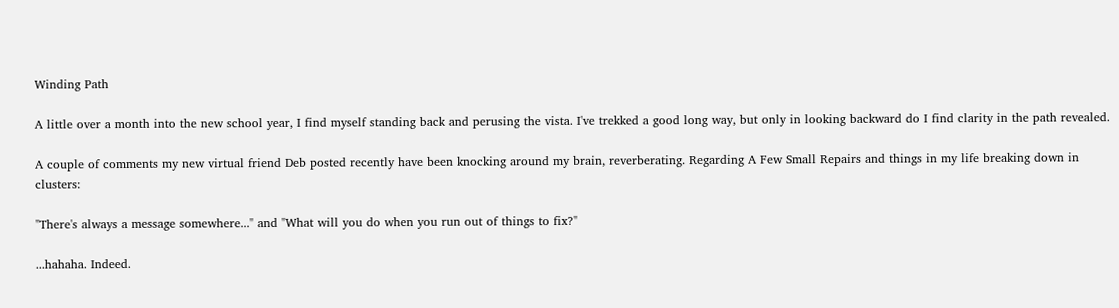Winding Path

A little over a month into the new school year, I find myself standing back and perusing the vista. I've trekked a good long way, but only in looking backward do I find clarity in the path revealed.

A couple of comments my new virtual friend Deb posted recently have been knocking around my brain, reverberating. Regarding A Few Small Repairs and things in my life breaking down in clusters:

"There's always a message somewhere..." and "What will you do when you run out of things to fix?"

...hahaha. Indeed.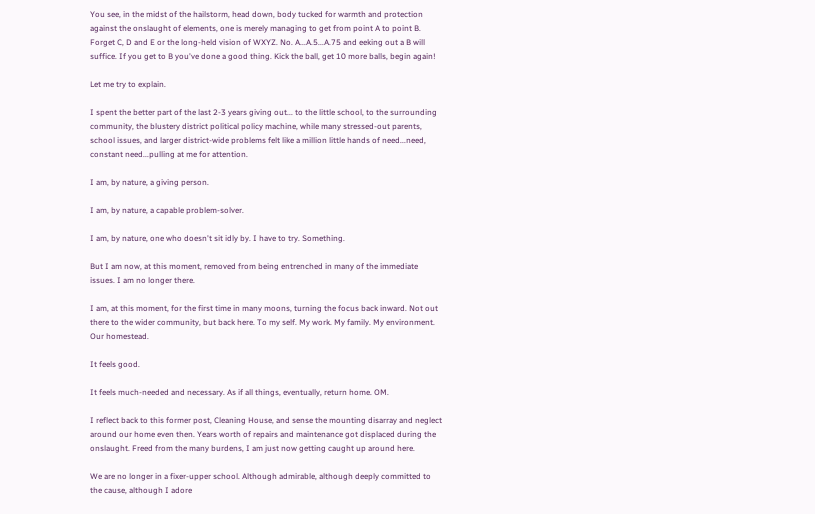You see, in the midst of the hailstorm, head down, body tucked for warmth and protection against the onslaught of elements, one is merely managing to get from point A to point B. Forget C, D and E or the long-held vision of WXYZ. No. A...A.5...A.75 and eeking out a B will suffice. If you get to B you've done a good thing. Kick the ball, get 10 more balls, begin again!

Let me try to explain.

I spent the better part of the last 2-3 years giving out... to the little school, to the surrounding community, the blustery district political policy machine, while many stressed-out parents, school issues, and larger district-wide problems felt like a million little hands of need...need, constant need...pulling at me for attention.

I am, by nature, a giving person.

I am, by nature, a capable problem-solver.

I am, by nature, one who doesn't sit idly by. I have to try. Something.

But I am now, at this moment, removed from being entrenched in many of the immediate issues. I am no longer there.

I am, at this moment, for the first time in many moons, turning the focus back inward. Not out there to the wider community, but back here. To my self. My work. My family. My environment. Our homestead.

It feels good.

It feels much-needed and necessary. As if all things, eventually, return home. OM.

I reflect back to this former post, Cleaning House, and sense the mounting disarray and neglect around our home even then. Years worth of repairs and maintenance got displaced during the onslaught. Freed from the many burdens, I am just now getting caught up around here.

We are no longer in a fixer-upper school. Although admirable, although deeply committed to the cause, although I adore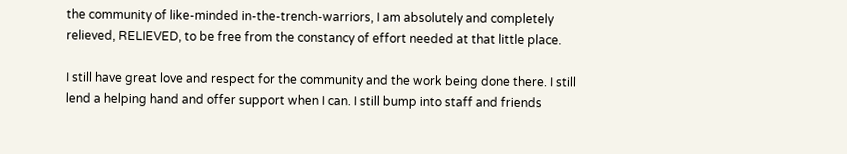the community of like-minded in-the-trench-warriors, I am absolutely and completely relieved, RELIEVED, to be free from the constancy of effort needed at that little place.

I still have great love and respect for the community and the work being done there. I still lend a helping hand and offer support when I can. I still bump into staff and friends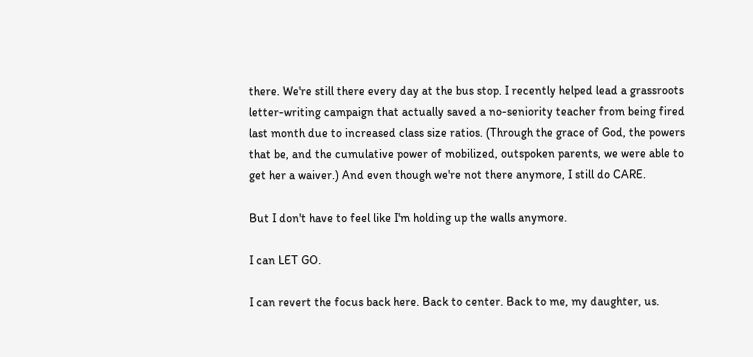there. We're still there every day at the bus stop. I recently helped lead a grassroots letter-writing campaign that actually saved a no-seniority teacher from being fired last month due to increased class size ratios. (Through the grace of God, the powers that be, and the cumulative power of mobilized, outspoken parents, we were able to get her a waiver.) And even though we're not there anymore, I still do CARE.

But I don't have to feel like I'm holding up the walls anymore.

I can LET GO.

I can revert the focus back here. Back to center. Back to me, my daughter, us.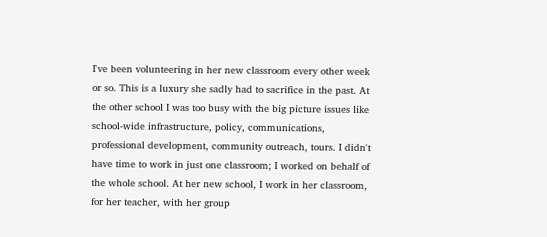I've been volunteering in her new classroom every other week or so. This is a luxury she sadly had to sacrifice in the past. At the other school I was too busy with the big picture issues like school-wide infrastructure, policy, communications, professional development, community outreach, tours. I didn't have time to work in just one classroom; I worked on behalf of the whole school. At her new school, I work in her classroom, for her teacher, with her group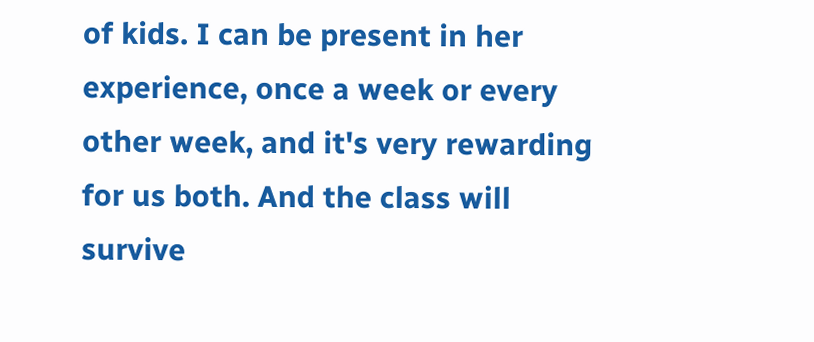of kids. I can be present in her experience, once a week or every other week, and it's very rewarding for us both. And the class will survive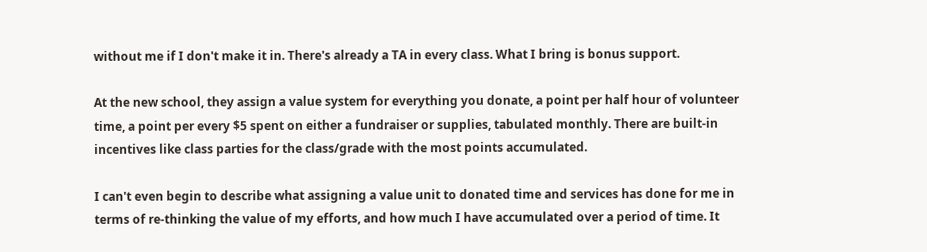without me if I don't make it in. There's already a TA in every class. What I bring is bonus support.

At the new school, they assign a value system for everything you donate, a point per half hour of volunteer time, a point per every $5 spent on either a fundraiser or supplies, tabulated monthly. There are built-in incentives like class parties for the class/grade with the most points accumulated.

I can't even begin to describe what assigning a value unit to donated time and services has done for me in terms of re-thinking the value of my efforts, and how much I have accumulated over a period of time. It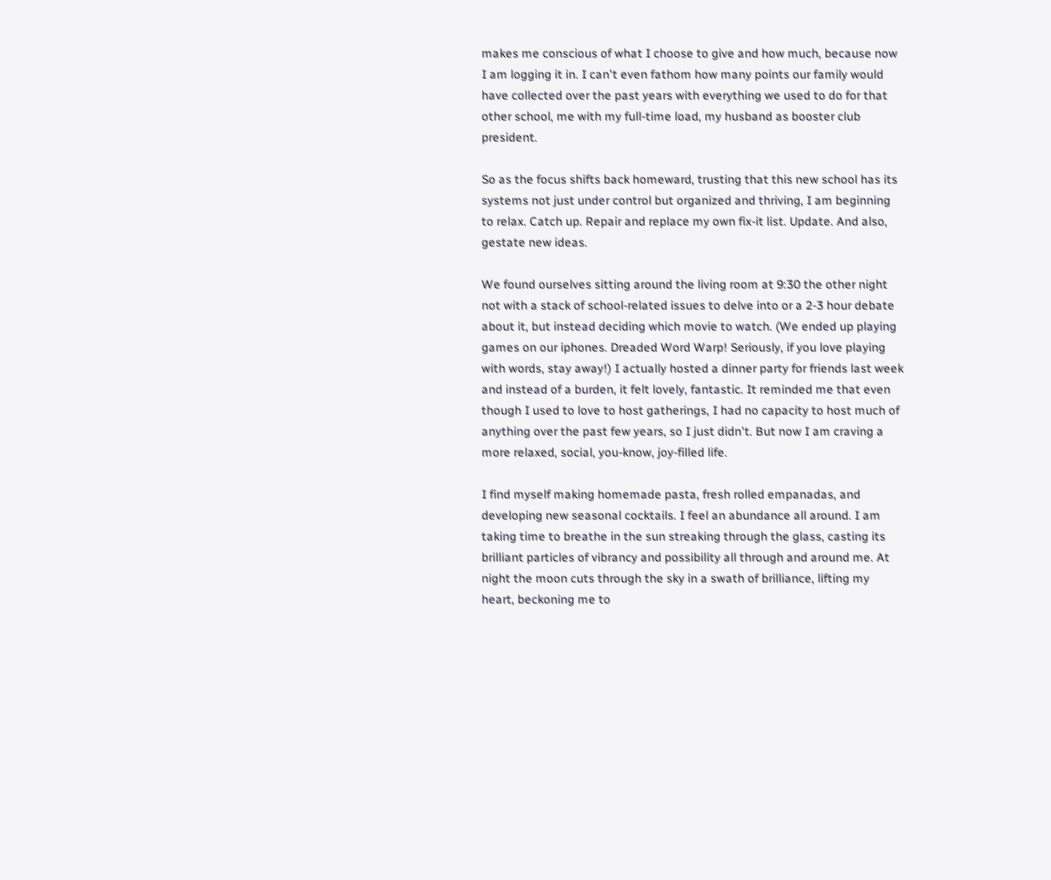makes me conscious of what I choose to give and how much, because now I am logging it in. I can't even fathom how many points our family would have collected over the past years with everything we used to do for that other school, me with my full-time load, my husband as booster club president.

So as the focus shifts back homeward, trusting that this new school has its systems not just under control but organized and thriving, I am beginning to relax. Catch up. Repair and replace my own fix-it list. Update. And also, gestate new ideas.

We found ourselves sitting around the living room at 9:30 the other night not with a stack of school-related issues to delve into or a 2-3 hour debate about it, but instead deciding which movie to watch. (We ended up playing games on our iphones. Dreaded Word Warp! Seriously, if you love playing with words, stay away!) I actually hosted a dinner party for friends last week and instead of a burden, it felt lovely, fantastic. It reminded me that even though I used to love to host gatherings, I had no capacity to host much of anything over the past few years, so I just didn't. But now I am craving a more relaxed, social, you-know, joy-filled life.

I find myself making homemade pasta, fresh rolled empanadas, and developing new seasonal cocktails. I feel an abundance all around. I am taking time to breathe in the sun streaking through the glass, casting its brilliant particles of vibrancy and possibility all through and around me. At night the moon cuts through the sky in a swath of brilliance, lifting my heart, beckoning me to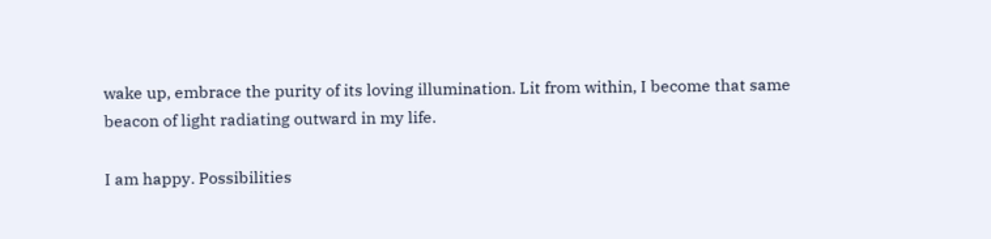wake up, embrace the purity of its loving illumination. Lit from within, I become that same beacon of light radiating outward in my life.

I am happy. Possibilities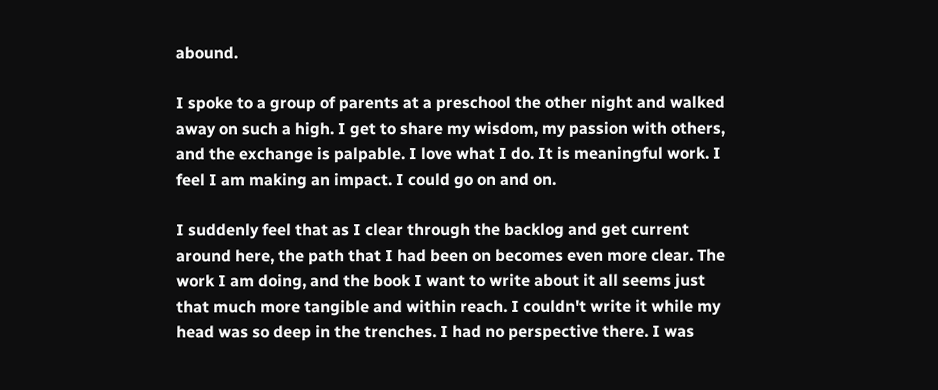abound.

I spoke to a group of parents at a preschool the other night and walked away on such a high. I get to share my wisdom, my passion with others, and the exchange is palpable. I love what I do. It is meaningful work. I feel I am making an impact. I could go on and on.

I suddenly feel that as I clear through the backlog and get current around here, the path that I had been on becomes even more clear. The work I am doing, and the book I want to write about it all seems just that much more tangible and within reach. I couldn't write it while my head was so deep in the trenches. I had no perspective there. I was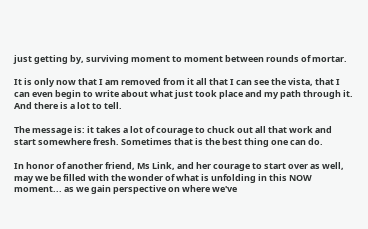just getting by, surviving moment to moment between rounds of mortar.

It is only now that I am removed from it all that I can see the vista, that I can even begin to write about what just took place and my path through it. And there is a lot to tell.

The message is: it takes a lot of courage to chuck out all that work and start somewhere fresh. Sometimes that is the best thing one can do.

In honor of another friend, Ms Link, and her courage to start over as well, may we be filled with the wonder of what is unfolding in this NOW moment... as we gain perspective on where we've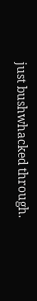just bushwhacked through.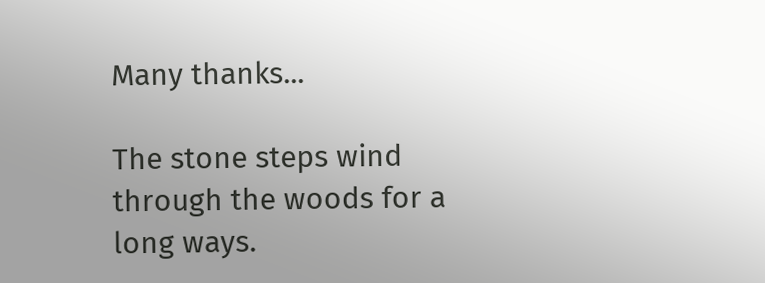Many thanks...

The stone steps wind through the woods for a long ways.